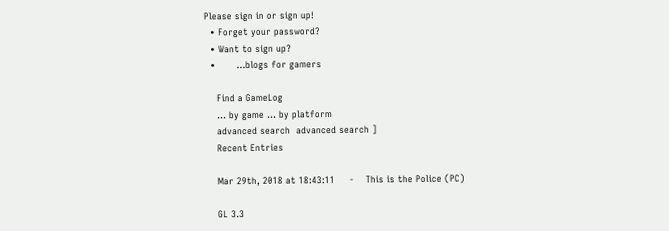Please sign in or sign up!
  • Forget your password?
  • Want to sign up?
  •       ...blogs for gamers

    Find a GameLog
    ... by game ... by platform
    advanced search  advanced search ]
    Recent Entries

    Mar 29th, 2018 at 18:43:11     -    This is the Police (PC)

    GL 3.3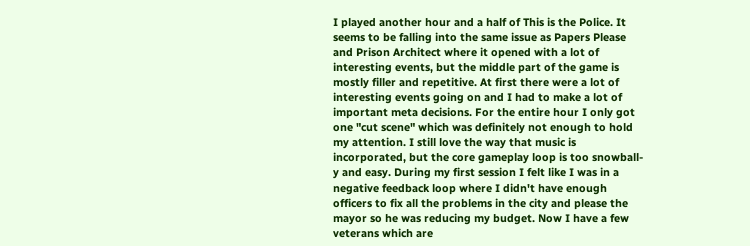I played another hour and a half of This is the Police. It seems to be falling into the same issue as Papers Please and Prison Architect where it opened with a lot of interesting events, but the middle part of the game is mostly filler and repetitive. At first there were a lot of interesting events going on and I had to make a lot of important meta decisions. For the entire hour I only got one "cut scene" which was definitely not enough to hold my attention. I still love the way that music is incorporated, but the core gameplay loop is too snowball-y and easy. During my first session I felt like I was in a negative feedback loop where I didn't have enough officers to fix all the problems in the city and please the mayor so he was reducing my budget. Now I have a few veterans which are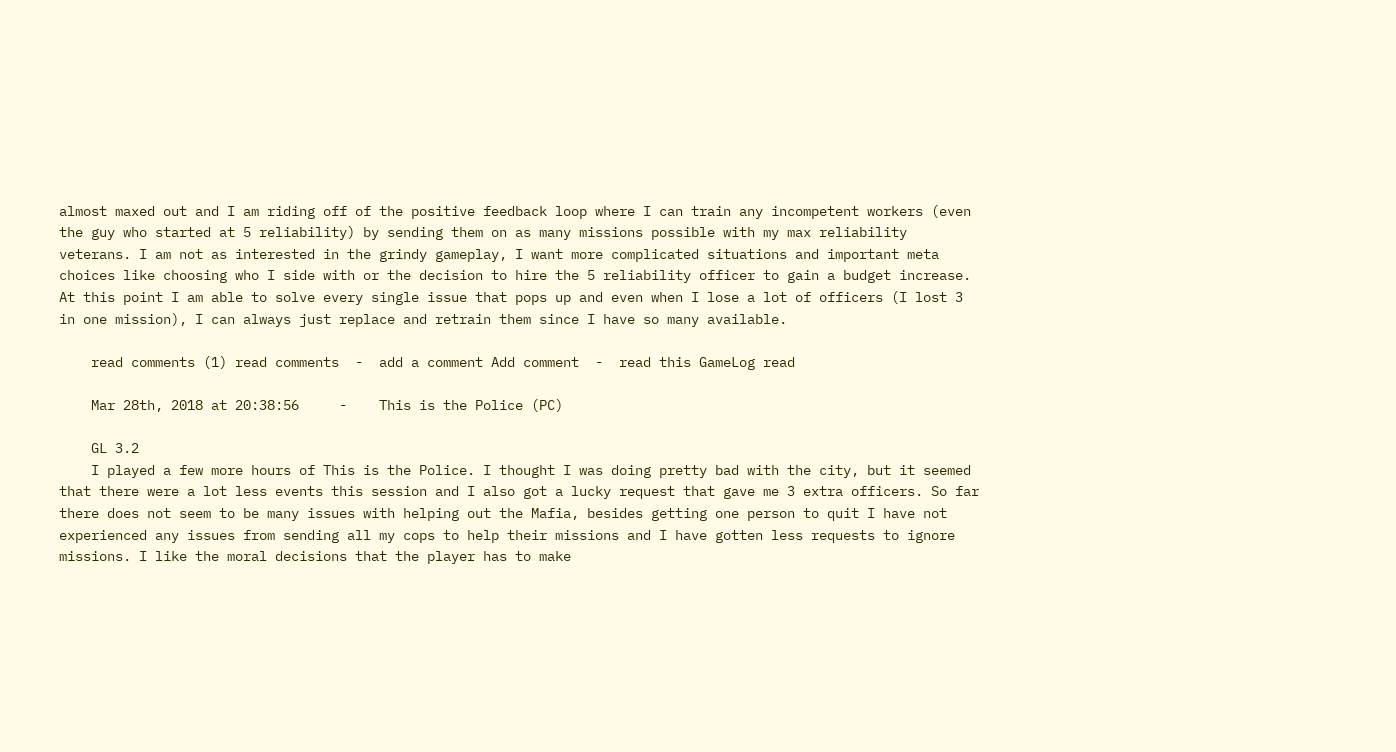almost maxed out and I am riding off of the positive feedback loop where I can train any incompetent workers (even the guy who started at 5 reliability) by sending them on as many missions possible with my max reliability veterans. I am not as interested in the grindy gameplay, I want more complicated situations and important meta choices like choosing who I side with or the decision to hire the 5 reliability officer to gain a budget increase. At this point I am able to solve every single issue that pops up and even when I lose a lot of officers (I lost 3 in one mission), I can always just replace and retrain them since I have so many available.

    read comments (1) read comments  -  add a comment Add comment  -  read this GameLog read

    Mar 28th, 2018 at 20:38:56     -    This is the Police (PC)

    GL 3.2
    I played a few more hours of This is the Police. I thought I was doing pretty bad with the city, but it seemed that there were a lot less events this session and I also got a lucky request that gave me 3 extra officers. So far there does not seem to be many issues with helping out the Mafia, besides getting one person to quit I have not experienced any issues from sending all my cops to help their missions and I have gotten less requests to ignore missions. I like the moral decisions that the player has to make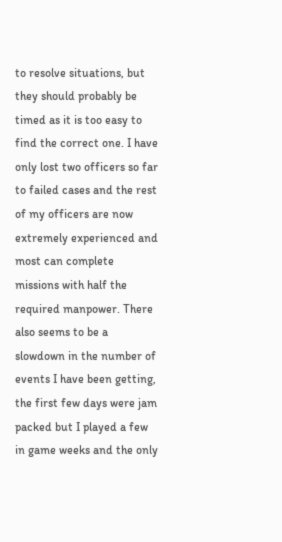to resolve situations, but they should probably be timed as it is too easy to find the correct one. I have only lost two officers so far to failed cases and the rest of my officers are now extremely experienced and most can complete missions with half the required manpower. There also seems to be a slowdown in the number of events I have been getting, the first few days were jam packed but I played a few in game weeks and the only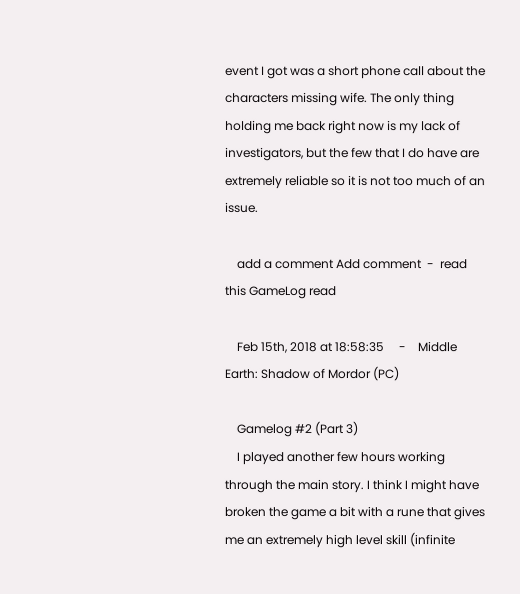event I got was a short phone call about the characters missing wife. The only thing holding me back right now is my lack of investigators, but the few that I do have are extremely reliable so it is not too much of an issue.

    add a comment Add comment  -  read this GameLog read

    Feb 15th, 2018 at 18:58:35     -    Middle Earth: Shadow of Mordor (PC)

    Gamelog #2 (Part 3)
    I played another few hours working through the main story. I think I might have broken the game a bit with a rune that gives me an extremely high level skill (infinite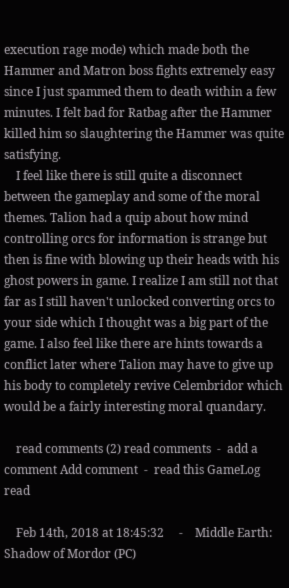execution rage mode) which made both the Hammer and Matron boss fights extremely easy since I just spammed them to death within a few minutes. I felt bad for Ratbag after the Hammer killed him so slaughtering the Hammer was quite satisfying.
    I feel like there is still quite a disconnect between the gameplay and some of the moral themes. Talion had a quip about how mind controlling orcs for information is strange but then is fine with blowing up their heads with his ghost powers in game. I realize I am still not that far as I still haven't unlocked converting orcs to your side which I thought was a big part of the game. I also feel like there are hints towards a conflict later where Talion may have to give up his body to completely revive Celembridor which would be a fairly interesting moral quandary.

    read comments (2) read comments  -  add a comment Add comment  -  read this GameLog read

    Feb 14th, 2018 at 18:45:32     -    Middle Earth: Shadow of Mordor (PC)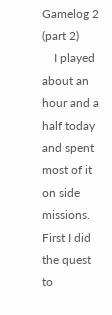Gamelog 2 (part 2)
    I played about an hour and a half today and spent most of it on side missions. First I did the quest to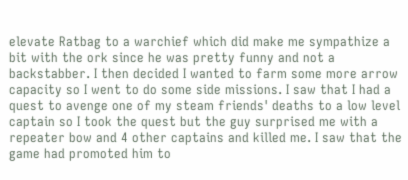elevate Ratbag to a warchief which did make me sympathize a bit with the ork since he was pretty funny and not a backstabber. I then decided I wanted to farm some more arrow capacity so I went to do some side missions. I saw that I had a quest to avenge one of my steam friends' deaths to a low level captain so I took the quest but the guy surprised me with a repeater bow and 4 other captains and killed me. I saw that the game had promoted him to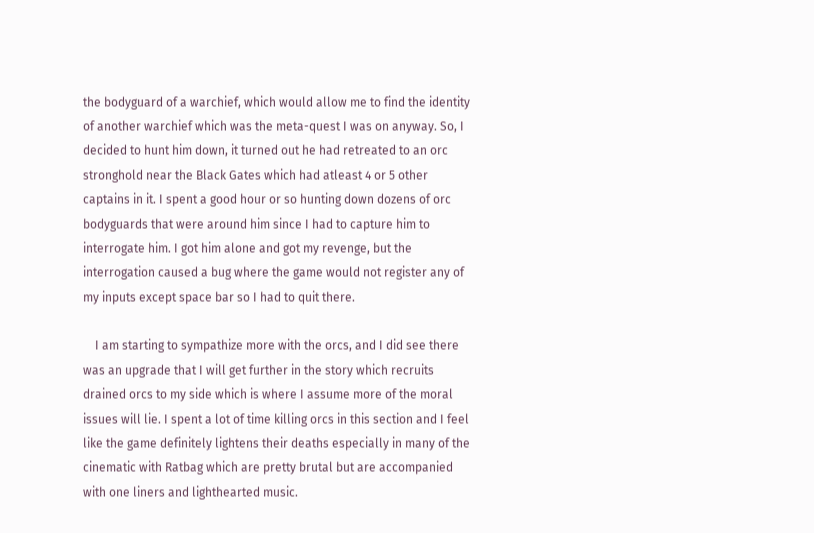the bodyguard of a warchief, which would allow me to find the identity of another warchief which was the meta-quest I was on anyway. So, I decided to hunt him down, it turned out he had retreated to an orc stronghold near the Black Gates which had atleast 4 or 5 other captains in it. I spent a good hour or so hunting down dozens of orc bodyguards that were around him since I had to capture him to interrogate him. I got him alone and got my revenge, but the interrogation caused a bug where the game would not register any of my inputs except space bar so I had to quit there.

    I am starting to sympathize more with the orcs, and I did see there was an upgrade that I will get further in the story which recruits drained orcs to my side which is where I assume more of the moral issues will lie. I spent a lot of time killing orcs in this section and I feel like the game definitely lightens their deaths especially in many of the cinematic with Ratbag which are pretty brutal but are accompanied with one liners and lighthearted music.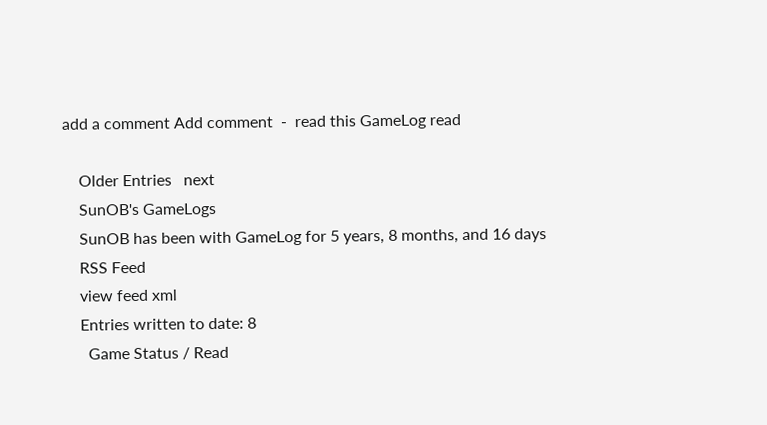add a comment Add comment  -  read this GameLog read

    Older Entries   next
    SunOB's GameLogs
    SunOB has been with GameLog for 5 years, 8 months, and 16 days
    RSS Feed
    view feed xml
    Entries written to date: 8
      Game Status / Read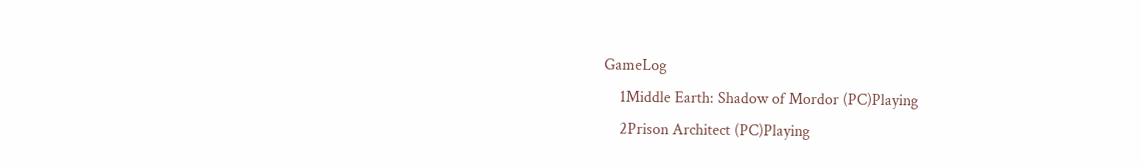GameLog
    1Middle Earth: Shadow of Mordor (PC)Playing
    2Prison Architect (PC)Playing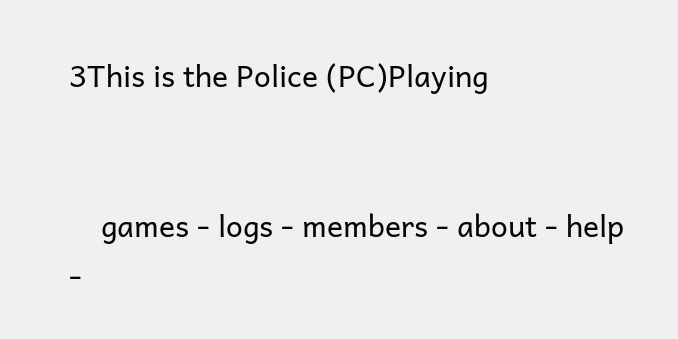3This is the Police (PC)Playing


    games - logs - members - about - help -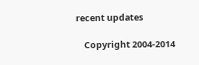recent updates

    Copyright 2004-2014